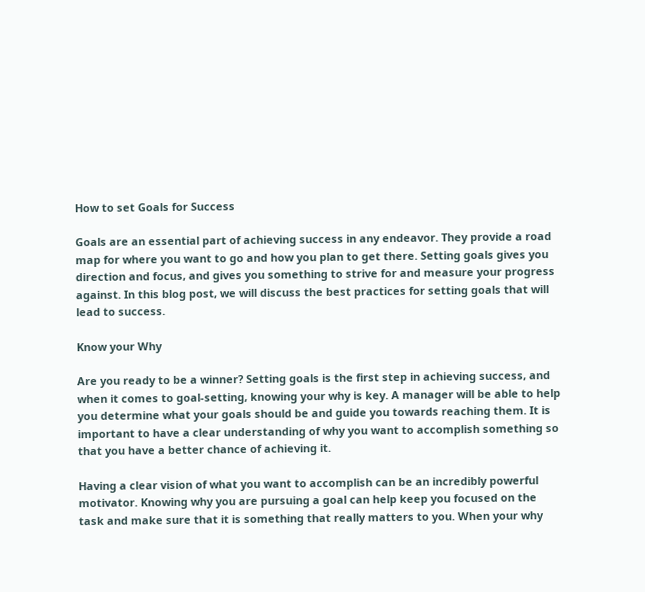How to set Goals for Success

Goals are an essential part of achieving success in any endeavor. They provide a road map for where you want to go and how you plan to get there. Setting goals gives you direction and focus, and gives you something to strive for and measure your progress against. In this blog post, we will discuss the best practices for setting goals that will lead to success.

Know your Why

Are you ready to be a winner? Setting goals is the first step in achieving success, and when it comes to goal-setting, knowing your why is key. A manager will be able to help you determine what your goals should be and guide you towards reaching them. It is important to have a clear understanding of why you want to accomplish something so that you have a better chance of achieving it.

Having a clear vision of what you want to accomplish can be an incredibly powerful motivator. Knowing why you are pursuing a goal can help keep you focused on the task and make sure that it is something that really matters to you. When your why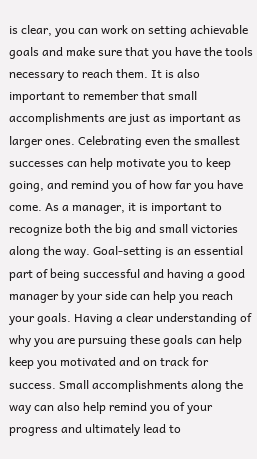is clear, you can work on setting achievable goals and make sure that you have the tools necessary to reach them. It is also important to remember that small accomplishments are just as important as larger ones. Celebrating even the smallest successes can help motivate you to keep going, and remind you of how far you have come. As a manager, it is important to recognize both the big and small victories along the way. Goal-setting is an essential part of being successful and having a good manager by your side can help you reach your goals. Having a clear understanding of why you are pursuing these goals can help keep you motivated and on track for success. Small accomplishments along the way can also help remind you of your progress and ultimately lead to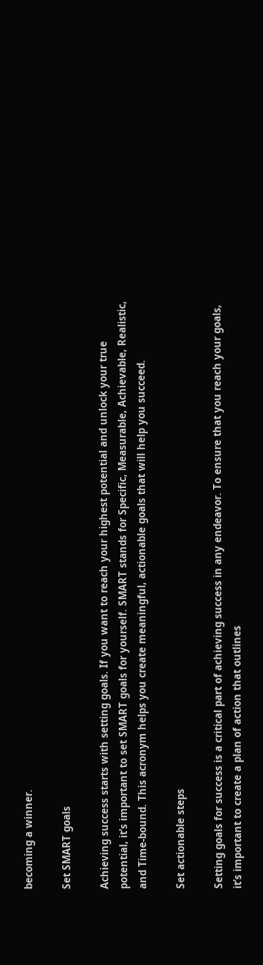becoming a winner.

Set SMART goals

Achieving success starts with setting goals. If you want to reach your highest potential and unlock your true potential, it’s important to set SMART goals for yourself. SMART stands for Specific, Measurable, Achievable, Realistic, and Time-bound. This acronym helps you create meaningful, actionable goals that will help you succeed.

Set actionable steps

Setting goals for success is a critical part of achieving success in any endeavor. To ensure that you reach your goals, it’s important to create a plan of action that outlines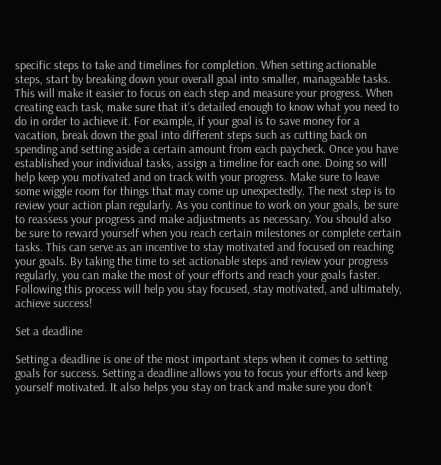specific steps to take and timelines for completion. When setting actionable steps, start by breaking down your overall goal into smaller, manageable tasks. This will make it easier to focus on each step and measure your progress. When creating each task, make sure that it’s detailed enough to know what you need to do in order to achieve it. For example, if your goal is to save money for a vacation, break down the goal into different steps such as cutting back on spending and setting aside a certain amount from each paycheck. Once you have established your individual tasks, assign a timeline for each one. Doing so will help keep you motivated and on track with your progress. Make sure to leave some wiggle room for things that may come up unexpectedly. The next step is to review your action plan regularly. As you continue to work on your goals, be sure to reassess your progress and make adjustments as necessary. You should also be sure to reward yourself when you reach certain milestones or complete certain tasks. This can serve as an incentive to stay motivated and focused on reaching your goals. By taking the time to set actionable steps and review your progress regularly, you can make the most of your efforts and reach your goals faster. Following this process will help you stay focused, stay motivated, and ultimately, achieve success!

Set a deadline

Setting a deadline is one of the most important steps when it comes to setting goals for success. Setting a deadline allows you to focus your efforts and keep yourself motivated. It also helps you stay on track and make sure you don’t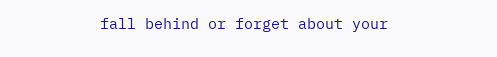fall behind or forget about your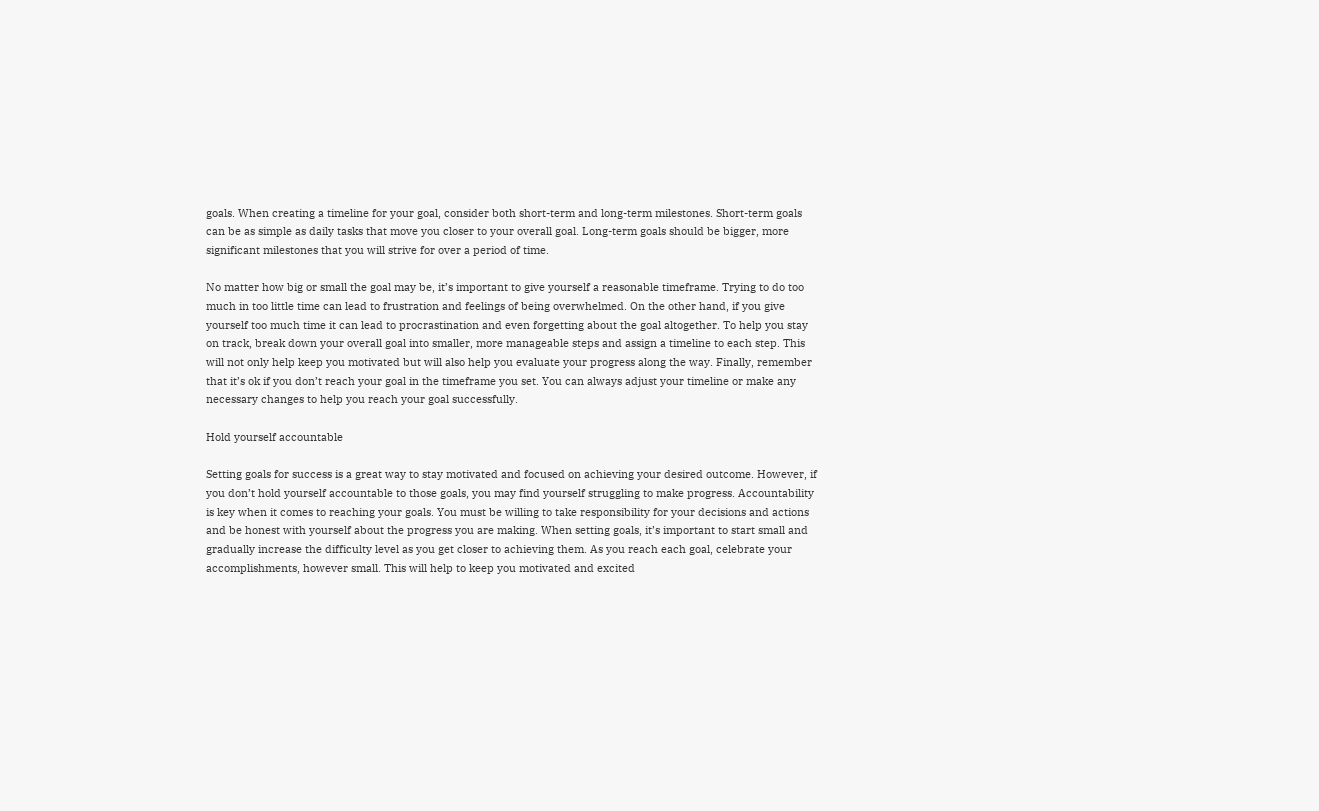goals. When creating a timeline for your goal, consider both short-term and long-term milestones. Short-term goals can be as simple as daily tasks that move you closer to your overall goal. Long-term goals should be bigger, more significant milestones that you will strive for over a period of time.

No matter how big or small the goal may be, it’s important to give yourself a reasonable timeframe. Trying to do too much in too little time can lead to frustration and feelings of being overwhelmed. On the other hand, if you give yourself too much time it can lead to procrastination and even forgetting about the goal altogether. To help you stay on track, break down your overall goal into smaller, more manageable steps and assign a timeline to each step. This will not only help keep you motivated but will also help you evaluate your progress along the way. Finally, remember that it’s ok if you don’t reach your goal in the timeframe you set. You can always adjust your timeline or make any necessary changes to help you reach your goal successfully.

Hold yourself accountable

Setting goals for success is a great way to stay motivated and focused on achieving your desired outcome. However, if you don’t hold yourself accountable to those goals, you may find yourself struggling to make progress. Accountability is key when it comes to reaching your goals. You must be willing to take responsibility for your decisions and actions and be honest with yourself about the progress you are making. When setting goals, it’s important to start small and gradually increase the difficulty level as you get closer to achieving them. As you reach each goal, celebrate your accomplishments, however small. This will help to keep you motivated and excited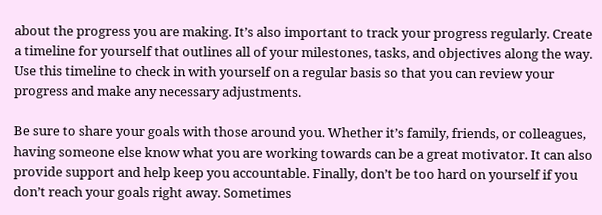about the progress you are making. It’s also important to track your progress regularly. Create a timeline for yourself that outlines all of your milestones, tasks, and objectives along the way. Use this timeline to check in with yourself on a regular basis so that you can review your progress and make any necessary adjustments.

Be sure to share your goals with those around you. Whether it’s family, friends, or colleagues, having someone else know what you are working towards can be a great motivator. It can also provide support and help keep you accountable. Finally, don’t be too hard on yourself if you don’t reach your goals right away. Sometimes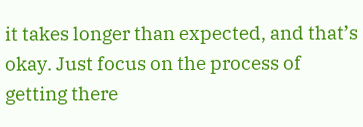it takes longer than expected, and that’s okay. Just focus on the process of getting there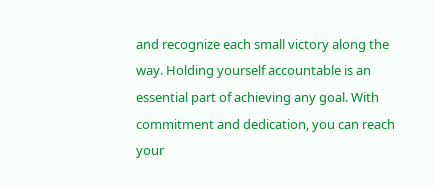and recognize each small victory along the way. Holding yourself accountable is an essential part of achieving any goal. With commitment and dedication, you can reach your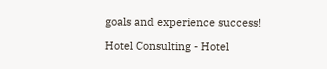goals and experience success!

Hotel Consulting - Hotel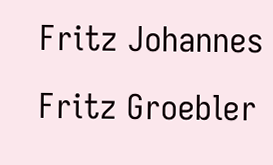Fritz Johannes Fritz Groebler